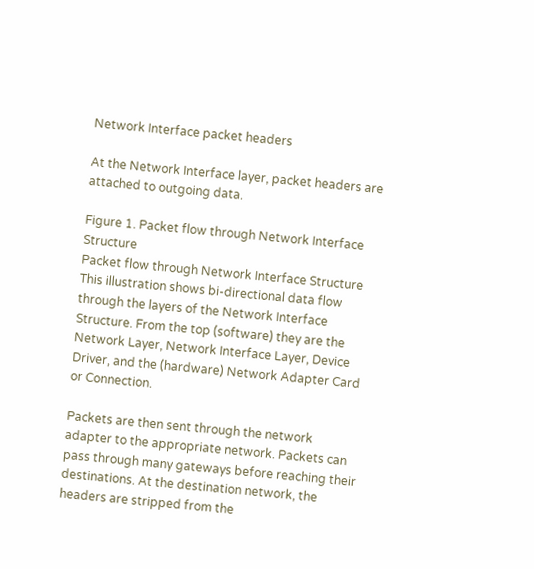Network Interface packet headers

At the Network Interface layer, packet headers are attached to outgoing data.

Figure 1. Packet flow through Network Interface Structure
Packet flow through Network Interface Structure
This illustration shows bi-directional data flow through the layers of the Network Interface Structure. From the top (software) they are the Network Layer, Network Interface Layer, Device Driver, and the (hardware) Network Adapter Card or Connection.

Packets are then sent through the network adapter to the appropriate network. Packets can pass through many gateways before reaching their destinations. At the destination network, the headers are stripped from the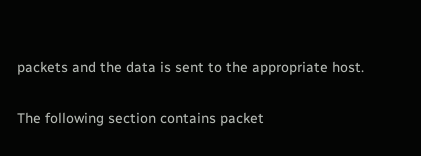packets and the data is sent to the appropriate host.

The following section contains packet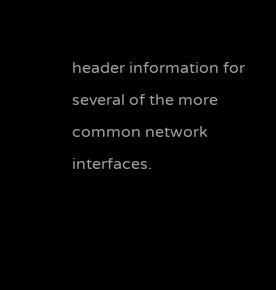header information for several of the more common network interfaces.